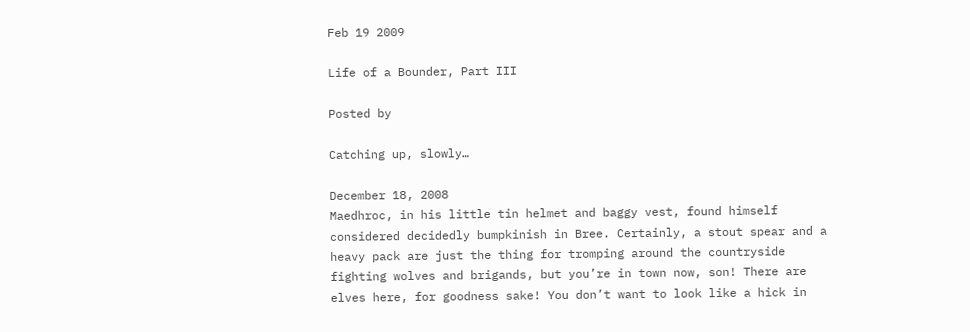Feb 19 2009

Life of a Bounder, Part III

Posted by

Catching up, slowly…

December 18, 2008
Maedhroc, in his little tin helmet and baggy vest, found himself considered decidedly bumpkinish in Bree. Certainly, a stout spear and a heavy pack are just the thing for tromping around the countryside fighting wolves and brigands, but you’re in town now, son! There are elves here, for goodness sake! You don’t want to look like a hick in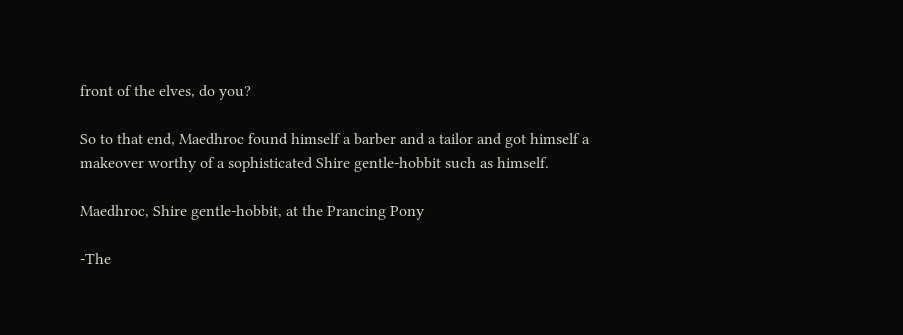front of the elves, do you?

So to that end, Maedhroc found himself a barber and a tailor and got himself a makeover worthy of a sophisticated Shire gentle-hobbit such as himself.

Maedhroc, Shire gentle-hobbit, at the Prancing Pony

-The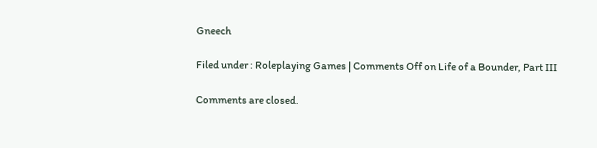Gneech

Filed under : Roleplaying Games | Comments Off on Life of a Bounder, Part III

Comments are closed.